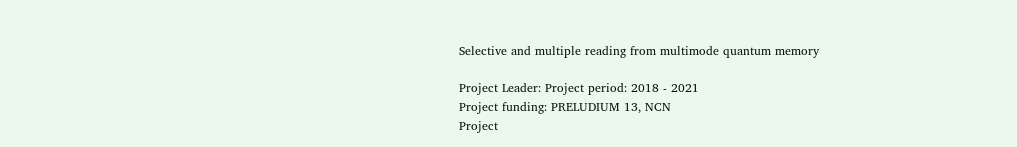Selective and multiple reading from multimode quantum memory

Project Leader: Project period: 2018 - 2021
Project funding: PRELUDIUM 13, NCN
Project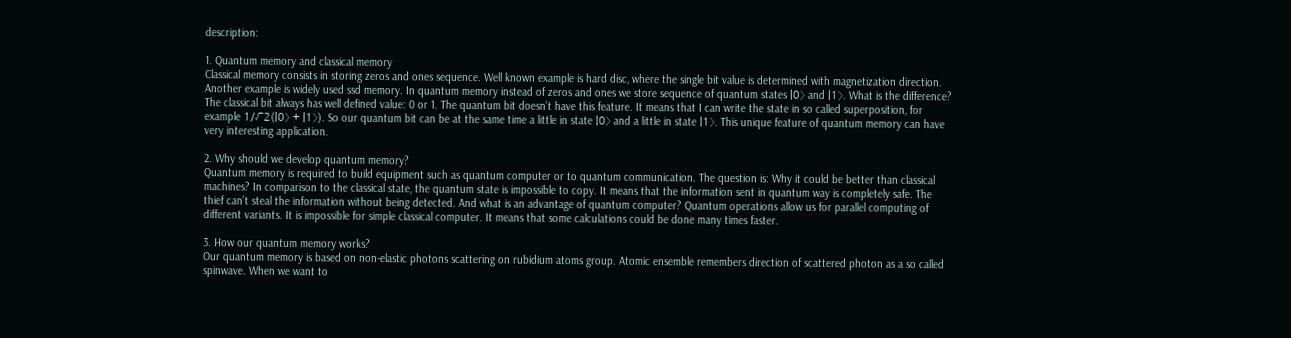description:

1. Quantum memory and classical memory
Classical memory consists in storing zeros and ones sequence. Well known example is hard disc, where the single bit value is determined with magnetization direction. Another example is widely used ssd memory. In quantum memory instead of zeros and ones we store sequence of quantum states |0〉 and |1〉. What is the difference? The classical bit always has well defined value: 0 or 1. The quantum bit doesn’t have this feature. It means that I can write the state in so called superposition, for example 1/√2(|0〉 + |1〉). So our quantum bit can be at the same time a little in state |0〉 and a little in state |1〉. This unique feature of quantum memory can have very interesting application.

2. Why should we develop quantum memory?
Quantum memory is required to build equipment such as quantum computer or to quantum communication. The question is: Why it could be better than classical machines? In comparison to the classical state, the quantum state is impossible to copy. It means that the information sent in quantum way is completely safe. The thief can’t steal the information without being detected. And what is an advantage of quantum computer? Quantum operations allow us for parallel computing of different variants. It is impossible for simple classical computer. It means that some calculations could be done many times faster.

3. How our quantum memory works?
Our quantum memory is based on non-elastic photons scattering on rubidium atoms group. Atomic ensemble remembers direction of scattered photon as a so called spinwave. When we want to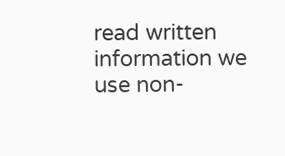read written information we use non-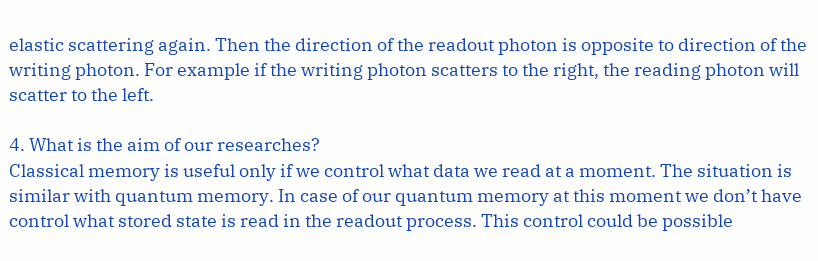elastic scattering again. Then the direction of the readout photon is opposite to direction of the writing photon. For example if the writing photon scatters to the right, the reading photon will scatter to the left.

4. What is the aim of our researches?
Classical memory is useful only if we control what data we read at a moment. The situation is similar with quantum memory. In case of our quantum memory at this moment we don’t have control what stored state is read in the readout process. This control could be possible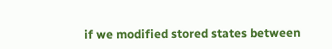if we modified stored states between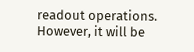readout operations. However, it will be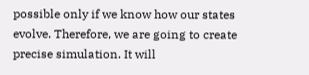possible only if we know how our states evolve. Therefore, we are going to create precise simulation. It will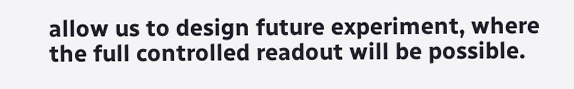allow us to design future experiment, where the full controlled readout will be possible.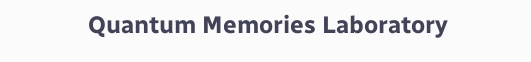Quantum Memories Laboratory